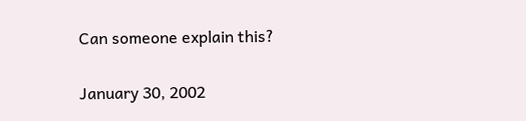Can someone explain this?

January 30, 2002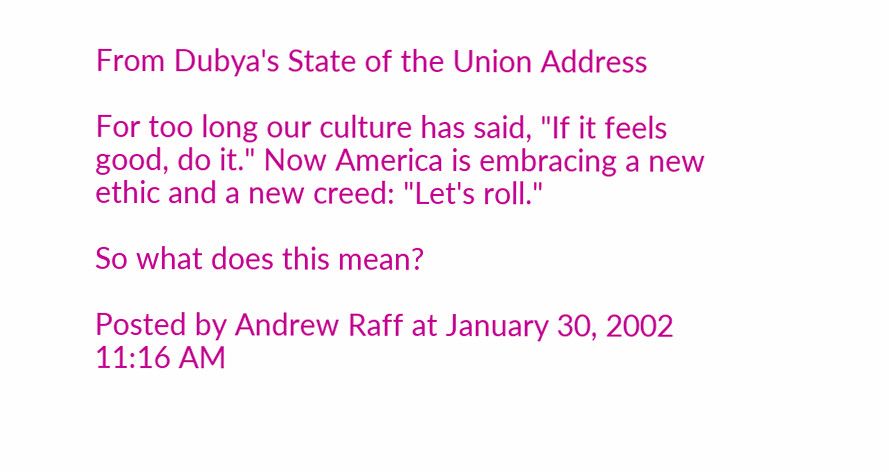From Dubya's State of the Union Address

For too long our culture has said, "If it feels good, do it." Now America is embracing a new ethic and a new creed: "Let's roll."

So what does this mean?

Posted by Andrew Raff at January 30, 2002 11:16 AM